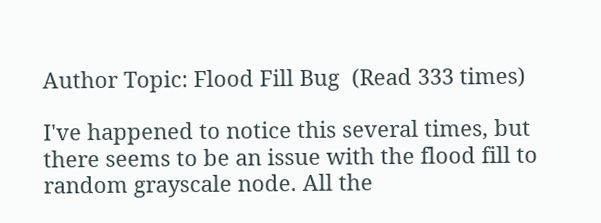Author Topic: Flood Fill Bug  (Read 333 times)

I've happened to notice this several times, but there seems to be an issue with the flood fill to random grayscale node. All the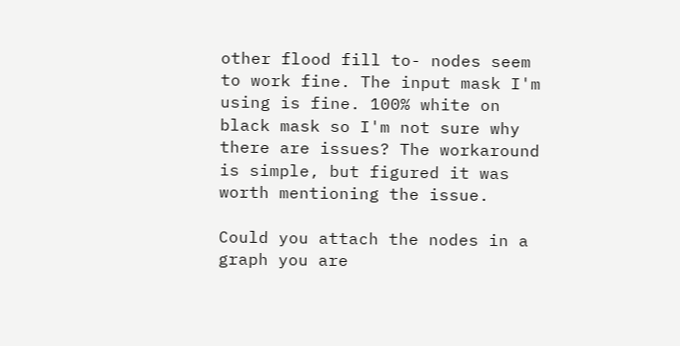other flood fill to- nodes seem to work fine. The input mask I'm using is fine. 100% white on black mask so I'm not sure why there are issues? The workaround is simple, but figured it was worth mentioning the issue.

Could you attach the nodes in a graph you are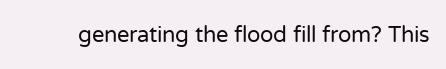generating the flood fill from? This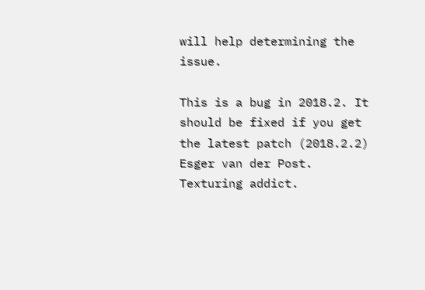will help determining the issue.

This is a bug in 2018.2. It should be fixed if you get the latest patch (2018.2.2)
Esger van der Post.
Texturing addict.